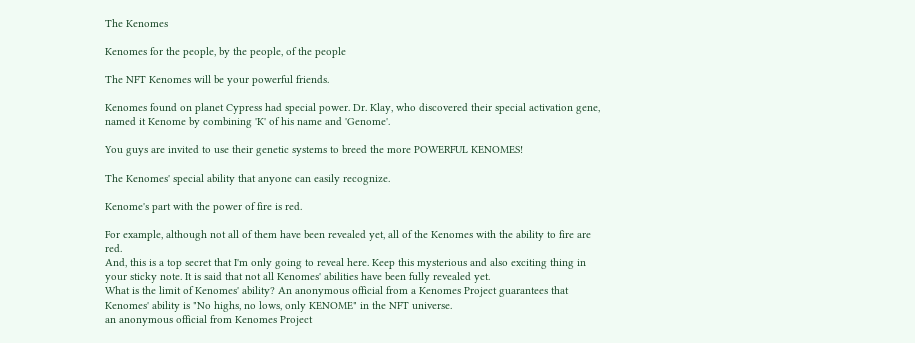The Kenomes

Kenomes for the people, by the people, of the people

The NFT Kenomes will be your powerful friends.

Kenomes found on planet Cypress had special power. Dr. Klay, who discovered their special activation gene, named it Kenome by combining 'K' of his name and 'Genome'.

You guys are invited to use their genetic systems to breed the more POWERFUL KENOMES!

The Kenomes' special ability that anyone can easily recognize.

Kenome's part with the power of fire is red.

For example, although not all of them have been revealed yet, all of the Kenomes with the ability to fire are red.
And, this is a top secret that I'm only going to reveal here. Keep this mysterious and also exciting thing in your sticky note. It is said that not all Kenomes' abilities have been fully revealed yet.
What is the limit of Kenomes' ability? An anonymous official from a Kenomes Project guarantees that Kenomes' ability is "No highs, no lows, only KENOME" in the NFT universe.
an anonymous official from Kenomes Project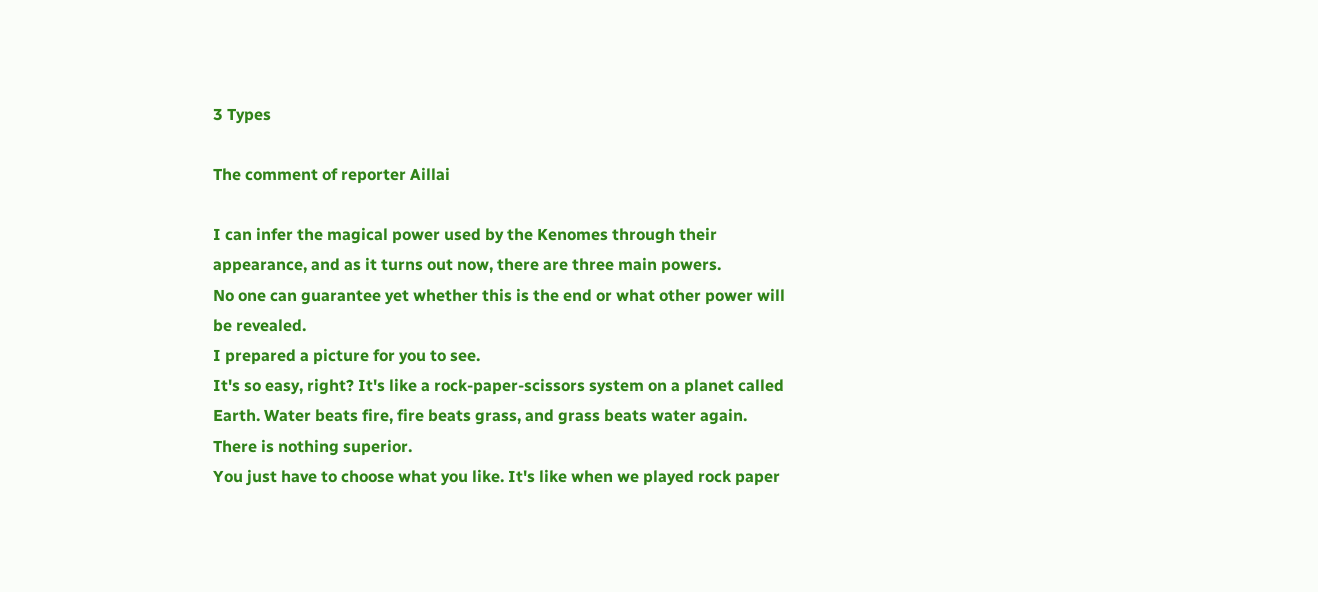3 Types

The comment of reporter Aillai

I can infer the magical power used by the Kenomes through their appearance, and as it turns out now, there are three main powers.
No one can guarantee yet whether this is the end or what other power will be revealed.
I prepared a picture for you to see.
It's so easy, right? It's like a rock-paper-scissors system on a planet called Earth. Water beats fire, fire beats grass, and grass beats water again.
There is nothing superior.
You just have to choose what you like. It's like when we played rock paper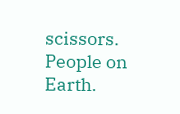scissors. People on Earth.